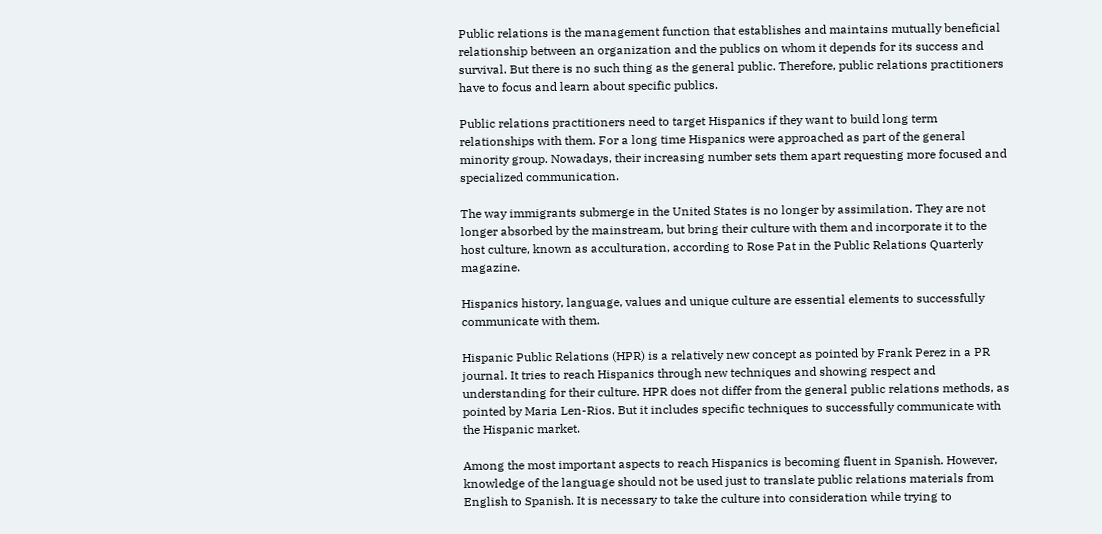Public relations is the management function that establishes and maintains mutually beneficial relationship between an organization and the publics on whom it depends for its success and survival. But there is no such thing as the general public. Therefore, public relations practitioners have to focus and learn about specific publics.

Public relations practitioners need to target Hispanics if they want to build long term relationships with them. For a long time Hispanics were approached as part of the general minority group. Nowadays, their increasing number sets them apart requesting more focused and specialized communication.

The way immigrants submerge in the United States is no longer by assimilation. They are not longer absorbed by the mainstream, but bring their culture with them and incorporate it to the host culture, known as acculturation, according to Rose Pat in the Public Relations Quarterly magazine.

Hispanics history, language, values and unique culture are essential elements to successfully communicate with them.

Hispanic Public Relations (HPR) is a relatively new concept as pointed by Frank Perez in a PR journal. It tries to reach Hispanics through new techniques and showing respect and understanding for their culture. HPR does not differ from the general public relations methods, as pointed by Maria Len-Rios. But it includes specific techniques to successfully communicate with the Hispanic market.

Among the most important aspects to reach Hispanics is becoming fluent in Spanish. However, knowledge of the language should not be used just to translate public relations materials from English to Spanish. It is necessary to take the culture into consideration while trying to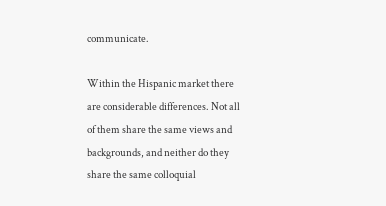communicate.

Within the Hispanic market there are considerable differences. Not all of them share the same views and backgrounds, and neither do they share the same colloquial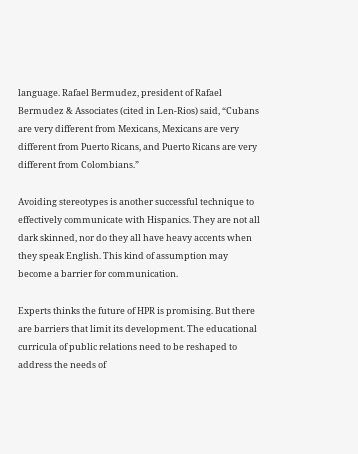language. Rafael Bermudez, president of Rafael Bermudez & Associates (cited in Len-Rios) said, “Cubans are very different from Mexicans, Mexicans are very different from Puerto Ricans, and Puerto Ricans are very different from Colombians.”

Avoiding stereotypes is another successful technique to effectively communicate with Hispanics. They are not all dark skinned, nor do they all have heavy accents when they speak English. This kind of assumption may become a barrier for communication.

Experts thinks the future of HPR is promising. But there are barriers that limit its development. The educational curricula of public relations need to be reshaped to address the needs of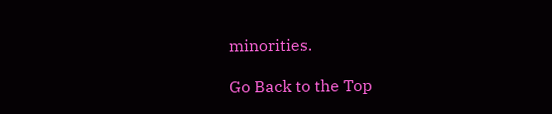minorities.

Go Back to the Top